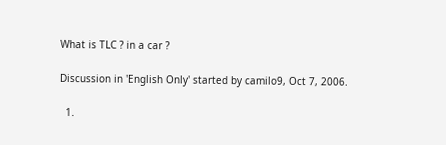What is TLC ? in a car ?

Discussion in 'English Only' started by camilo9, Oct 7, 2006.

  1.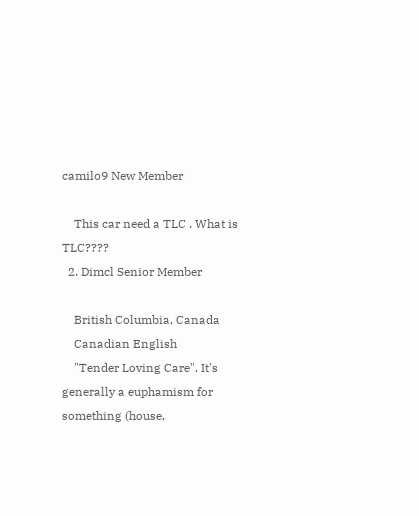camilo9 New Member

    This car need a TLC . What is TLC????
  2. Dimcl Senior Member

    British Columbia, Canada
    Canadian English
    "Tender Loving Care". It's generally a euphamism for something (house,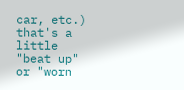car, etc.) that's a little "beat up" or "worn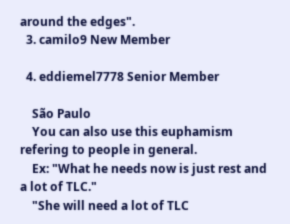around the edges".
  3. camilo9 New Member

  4. eddiemel7778 Senior Member

    São Paulo
    You can also use this euphamism refering to people in general.
    Ex: "What he needs now is just rest and a lot of TLC."
    "She will need a lot of TLC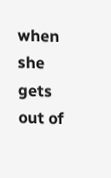when she gets out of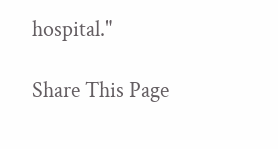hospital."

Share This Page